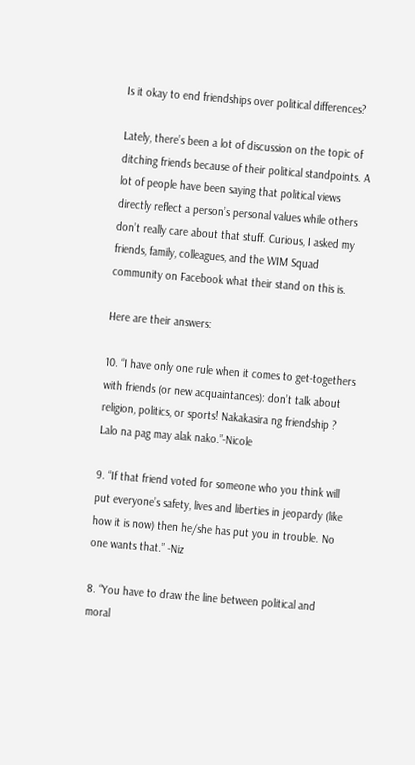Is it okay to end friendships over political differences?

Lately, there’s been a lot of discussion on the topic of ditching friends because of their political standpoints. A lot of people have been saying that political views directly reflect a person’s personal values while others don’t really care about that stuff. Curious, I asked my friends, family, colleagues, and the WIM Squad community on Facebook what their stand on this is.

Here are their answers:

10. “I have only one rule when it comes to get-togethers with friends (or new acquaintances): don’t talk about religion, politics, or sports! Nakakasira ng friendship ? Lalo na pag may alak nako.”-Nicole

9. “If that friend voted for someone who you think will put everyone’s safety, lives and liberties in jeopardy (like how it is now) then he/she has put you in trouble. No one wants that.” -Niz

8. “You have to draw the line between political and moral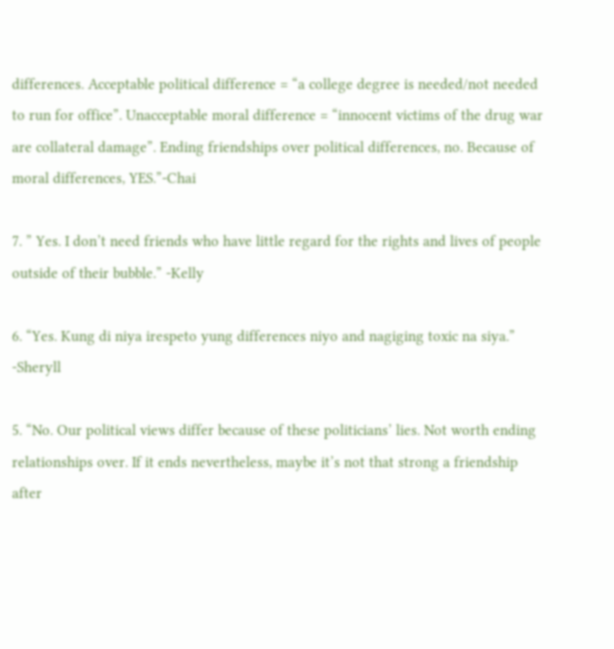differences. Acceptable political difference = “a college degree is needed/not needed to run for office”. Unacceptable moral difference = “innocent victims of the drug war are collateral damage”. Ending friendships over political differences, no. Because of moral differences, YES.”-Chai

7. ” Yes. I don’t need friends who have little regard for the rights and lives of people outside of their bubble.” -Kelly

6. “Yes. Kung di niya irespeto yung differences niyo and nagiging toxic na siya.” -Sheryll

5. “No. Our political views differ because of these politicians’ lies. Not worth ending relationships over. If it ends nevertheless, maybe it’s not that strong a friendship after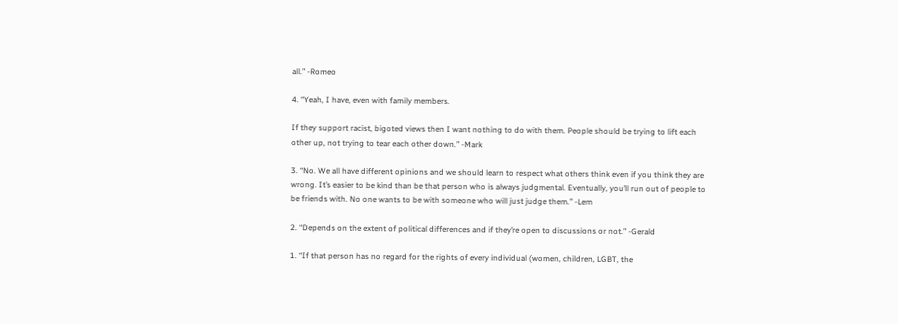all.” -Romeo

4. “Yeah, I have, even with family members.

If they support racist, bigoted views then I want nothing to do with them. People should be trying to lift each other up, not trying to tear each other down.” -Mark

3. “No. We all have different opinions and we should learn to respect what others think even if you think they are wrong. It’s easier to be kind than be that person who is always judgmental. Eventually, you’ll run out of people to be friends with. No one wants to be with someone who will just judge them.” -Lem

2. “Depends on the extent of political differences and if they’re open to discussions or not.” -Gerald

1. “If that person has no regard for the rights of every individual (women, children, LGBT, the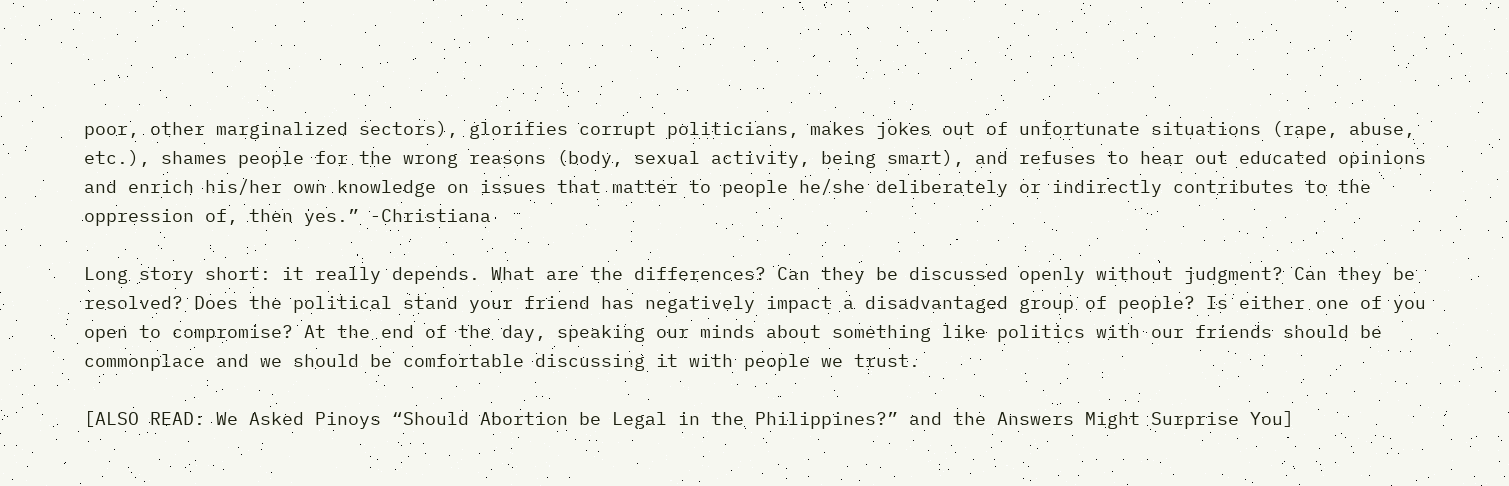poor, other marginalized sectors), glorifies corrupt politicians, makes jokes out of unfortunate situations (rape, abuse, etc.), shames people for the wrong reasons (body, sexual activity, being smart), and refuses to hear out educated opinions and enrich his/her own knowledge on issues that matter to people he/she deliberately or indirectly contributes to the oppression of, then yes.” -Christiana

Long story short: it really depends. What are the differences? Can they be discussed openly without judgment? Can they be resolved? Does the political stand your friend has negatively impact a disadvantaged group of people? Is either one of you open to compromise? At the end of the day, speaking our minds about something like politics with our friends should be commonplace and we should be comfortable discussing it with people we trust.

[ALSO READ: We Asked Pinoys “Should Abortion be Legal in the Philippines?” and the Answers Might Surprise You]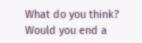What do you think? Would you end a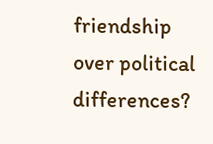friendship over political differences?